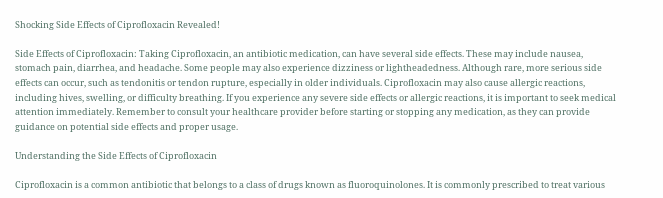Shocking Side Effects of Ciprofloxacin Revealed!

Side Effects of Ciprofloxacin: Taking Ciprofloxacin, an antibiotic medication, can have several side effects. These may include nausea, stomach pain, diarrhea, and headache. Some people may also experience dizziness or lightheadedness. Although rare, more serious side effects can occur, such as tendonitis or tendon rupture, especially in older individuals. Ciprofloxacin may also cause allergic reactions, including hives, swelling, or difficulty breathing. If you experience any severe side effects or allergic reactions, it is important to seek medical attention immediately. Remember to consult your healthcare provider before starting or stopping any medication, as they can provide guidance on potential side effects and proper usage.

Understanding the Side Effects of Ciprofloxacin

Ciprofloxacin is a common antibiotic that belongs to a class of drugs known as fluoroquinolones. It is commonly prescribed to treat various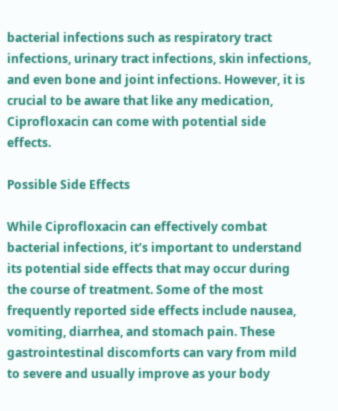bacterial infections such as respiratory tract infections, urinary tract infections, skin infections, and even bone and joint infections. However, it is crucial to be aware that like any medication, Ciprofloxacin can come with potential side effects.

Possible Side Effects

While Ciprofloxacin can effectively combat bacterial infections, it’s important to understand its potential side effects that may occur during the course of treatment. Some of the most frequently reported side effects include nausea, vomiting, diarrhea, and stomach pain. These gastrointestinal discomforts can vary from mild to severe and usually improve as your body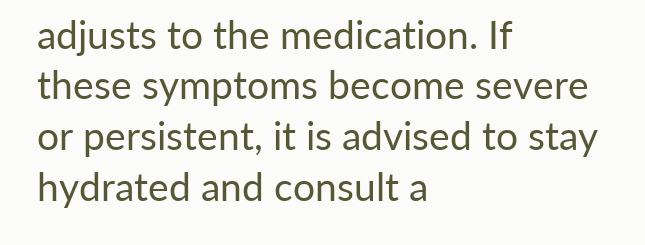adjusts to the medication. If these symptoms become severe or persistent, it is advised to stay hydrated and consult a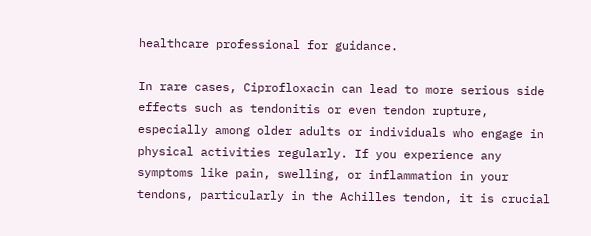healthcare professional for guidance.

In rare cases, Ciprofloxacin can lead to more serious side effects such as tendonitis or even tendon rupture, especially among older adults or individuals who engage in physical activities regularly. If you experience any symptoms like pain, swelling, or inflammation in your tendons, particularly in the Achilles tendon, it is crucial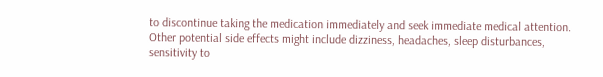to discontinue taking the medication immediately and seek immediate medical attention. Other potential side effects might include dizziness, headaches, sleep disturbances, sensitivity to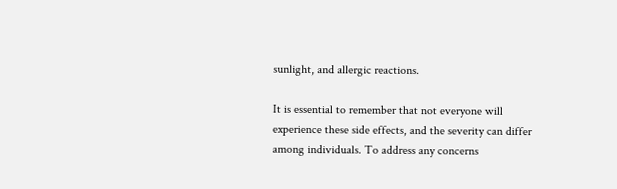sunlight, and allergic reactions.

It is essential to remember that not everyone will experience these side effects, and the severity can differ among individuals. To address any concerns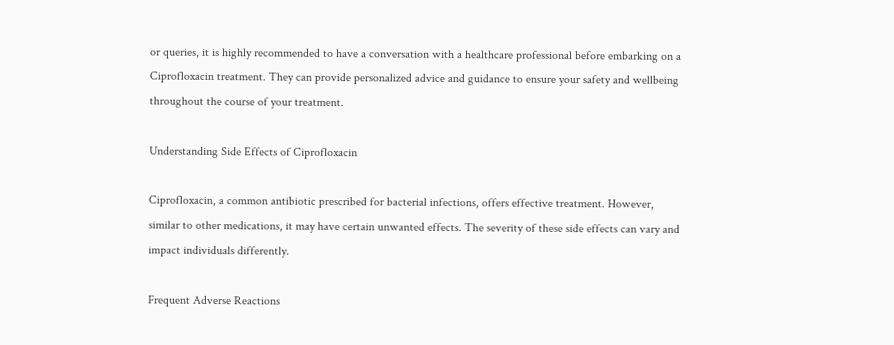or queries, it is highly recommended to have a conversation with a healthcare professional before embarking on a Ciprofloxacin treatment. They can provide personalized advice and guidance to ensure your safety and wellbeing throughout the course of your treatment.

Understanding Side Effects of Ciprofloxacin

Ciprofloxacin, a common antibiotic prescribed for bacterial infections, offers effective treatment. However, similar to other medications, it may have certain unwanted effects. The severity of these side effects can vary and impact individuals differently.

Frequent Adverse Reactions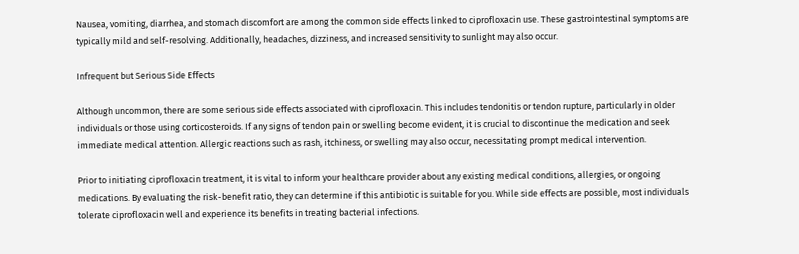Nausea, vomiting, diarrhea, and stomach discomfort are among the common side effects linked to ciprofloxacin use. These gastrointestinal symptoms are typically mild and self-resolving. Additionally, headaches, dizziness, and increased sensitivity to sunlight may also occur.

Infrequent but Serious Side Effects

Although uncommon, there are some serious side effects associated with ciprofloxacin. This includes tendonitis or tendon rupture, particularly in older individuals or those using corticosteroids. If any signs of tendon pain or swelling become evident, it is crucial to discontinue the medication and seek immediate medical attention. Allergic reactions such as rash, itchiness, or swelling may also occur, necessitating prompt medical intervention.

Prior to initiating ciprofloxacin treatment, it is vital to inform your healthcare provider about any existing medical conditions, allergies, or ongoing medications. By evaluating the risk-benefit ratio, they can determine if this antibiotic is suitable for you. While side effects are possible, most individuals tolerate ciprofloxacin well and experience its benefits in treating bacterial infections.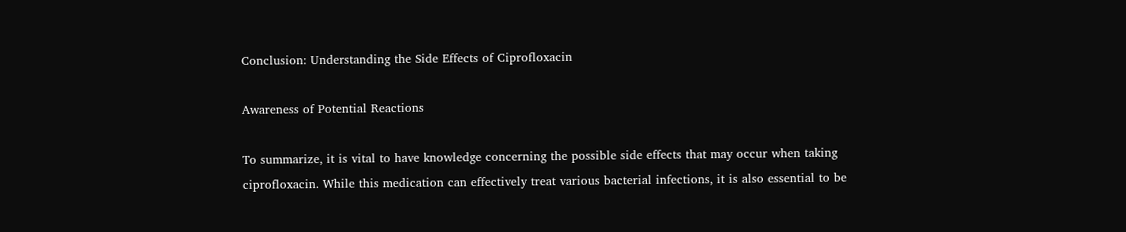Conclusion: Understanding the Side Effects of Ciprofloxacin

Awareness of Potential Reactions

To summarize, it is vital to have knowledge concerning the possible side effects that may occur when taking ciprofloxacin. While this medication can effectively treat various bacterial infections, it is also essential to be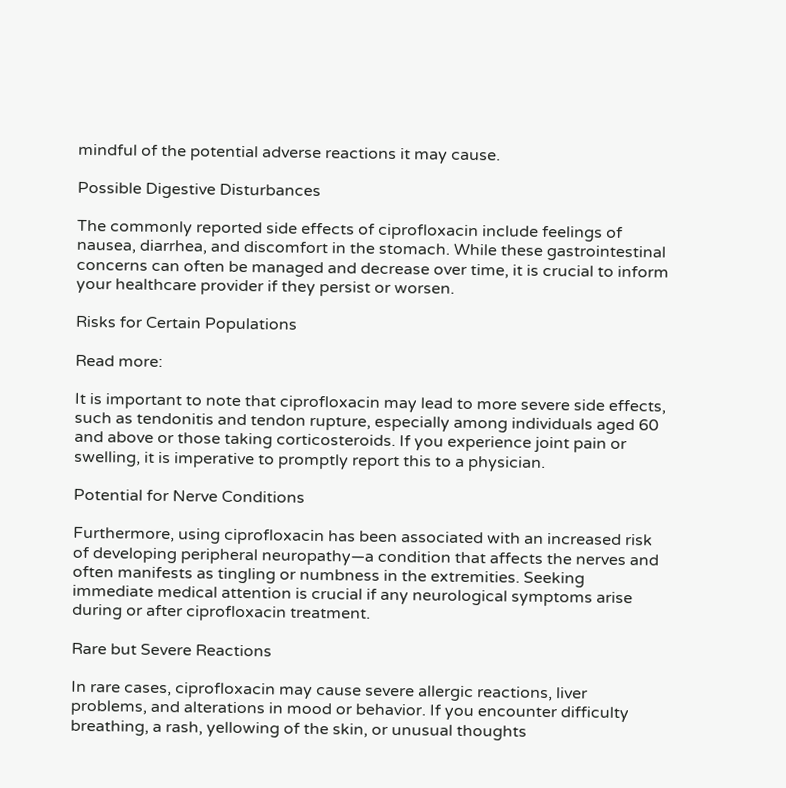mindful of the potential adverse reactions it may cause.

Possible Digestive Disturbances

The commonly reported side effects of ciprofloxacin include feelings of nausea, diarrhea, and discomfort in the stomach. While these gastrointestinal concerns can often be managed and decrease over time, it is crucial to inform your healthcare provider if they persist or worsen.

Risks for Certain Populations

Read more:

It is important to note that ciprofloxacin may lead to more severe side effects, such as tendonitis and tendon rupture, especially among individuals aged 60 and above or those taking corticosteroids. If you experience joint pain or swelling, it is imperative to promptly report this to a physician.

Potential for Nerve Conditions

Furthermore, using ciprofloxacin has been associated with an increased risk of developing peripheral neuropathy—a condition that affects the nerves and often manifests as tingling or numbness in the extremities. Seeking immediate medical attention is crucial if any neurological symptoms arise during or after ciprofloxacin treatment.

Rare but Severe Reactions

In rare cases, ciprofloxacin may cause severe allergic reactions, liver problems, and alterations in mood or behavior. If you encounter difficulty breathing, a rash, yellowing of the skin, or unusual thoughts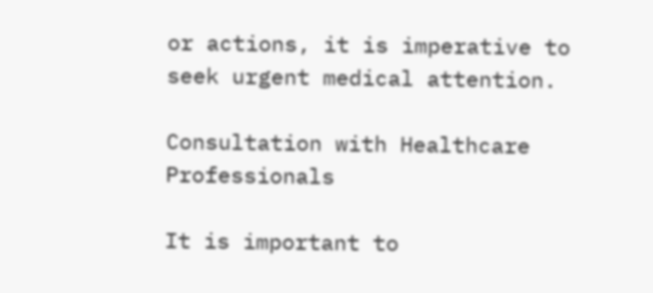or actions, it is imperative to seek urgent medical attention.

Consultation with Healthcare Professionals

It is important to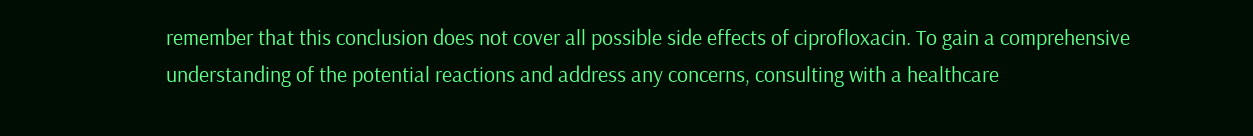remember that this conclusion does not cover all possible side effects of ciprofloxacin. To gain a comprehensive understanding of the potential reactions and address any concerns, consulting with a healthcare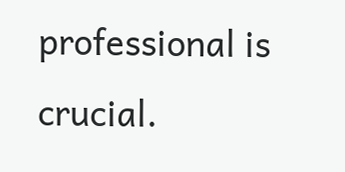professional is crucial.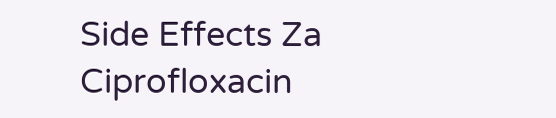Side Effects Za Ciprofloxacin